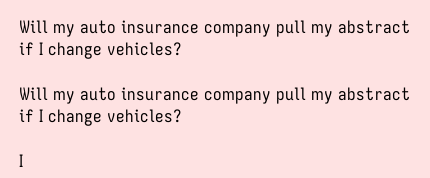Will my auto insurance company pull my abstract if I change vehicles?

Will my auto insurance company pull my abstract if I change vehicles?

I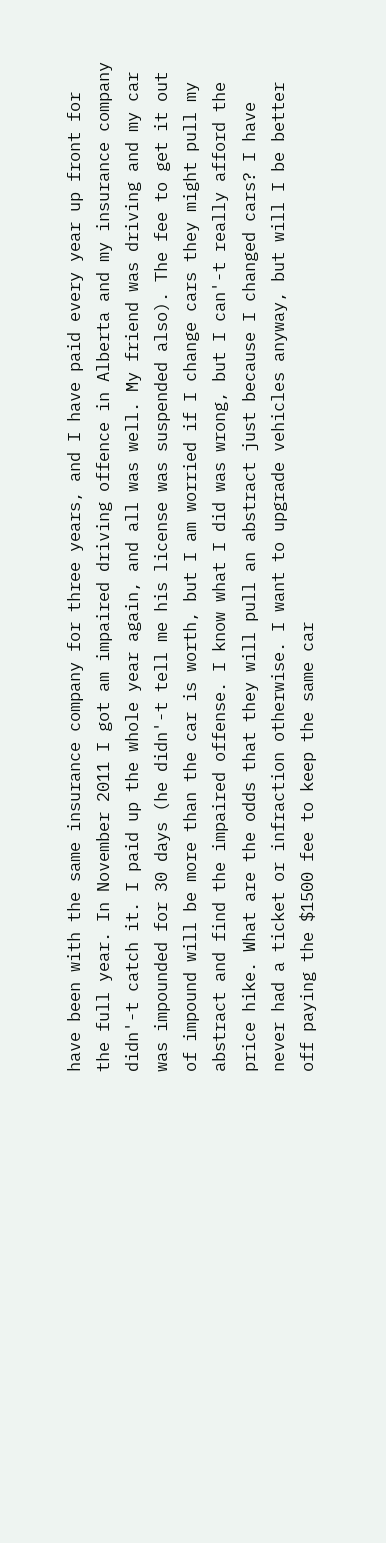have been with the same insurance company for three years, and I have paid every year up front for the full year. In November 2011 I got am impaired driving offence in Alberta and my insurance company didn'-t catch it. I paid up the whole year again, and all was well. My friend was driving and my car was impounded for 30 days (he didn'-t tell me his license was suspended also). The fee to get it out of impound will be more than the car is worth, but I am worried if I change cars they might pull my abstract and find the impaired offense. I know what I did was wrong, but I can'-t really afford the price hike. What are the odds that they will pull an abstract just because I changed cars? I have never had a ticket or infraction otherwise. I want to upgrade vehicles anyway, but will I be better off paying the $1500 fee to keep the same car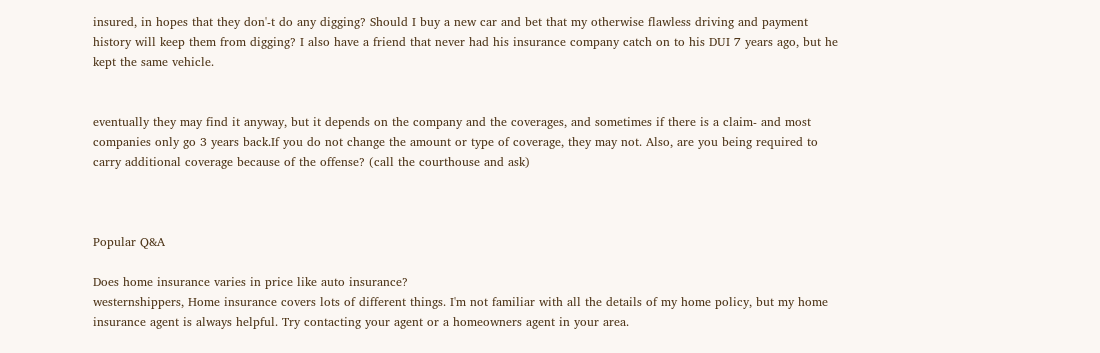insured, in hopes that they don'-t do any digging? Should I buy a new car and bet that my otherwise flawless driving and payment history will keep them from digging? I also have a friend that never had his insurance company catch on to his DUI 7 years ago, but he kept the same vehicle.


eventually they may find it anyway, but it depends on the company and the coverages, and sometimes if there is a claim- and most companies only go 3 years back.If you do not change the amount or type of coverage, they may not. Also, are you being required to carry additional coverage because of the offense? (call the courthouse and ask)



Popular Q&A

Does home insurance varies in price like auto insurance?
westernshippers, Home insurance covers lots of different things. I'm not familiar with all the details of my home policy, but my home insurance agent is always helpful. Try contacting your agent or a homeowners agent in your area.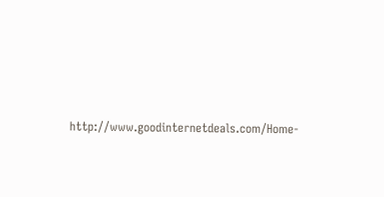http://www.goodinternetdeals.com/Home-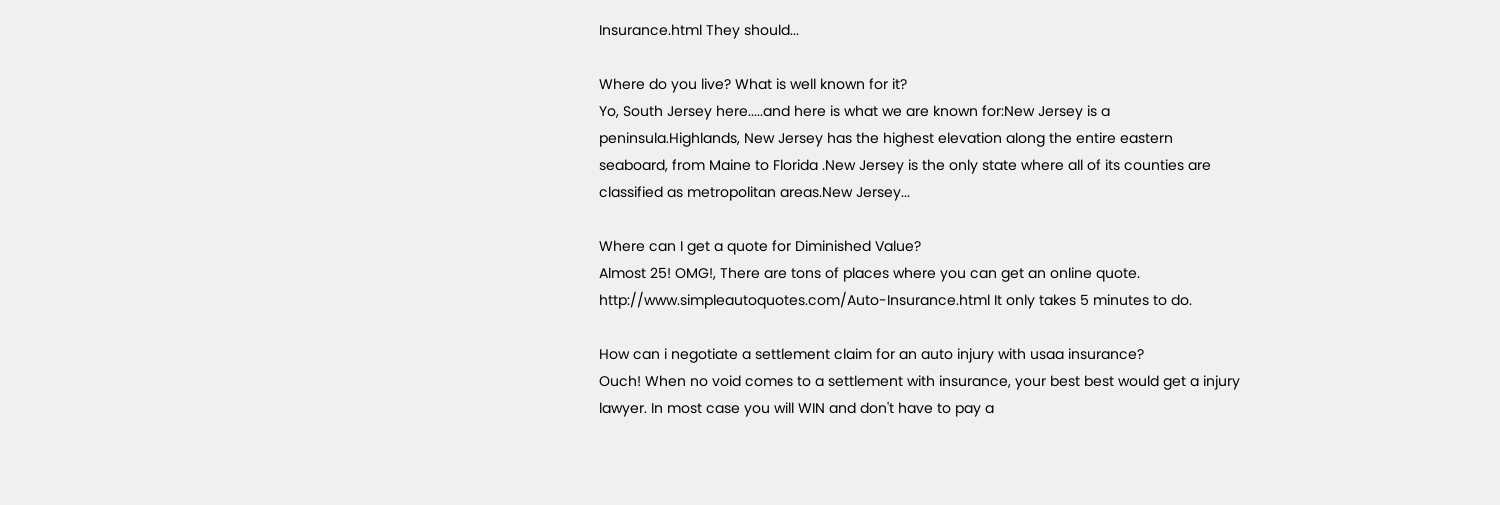Insurance.html They should...

Where do you live? What is well known for it?
Yo, South Jersey here.....and here is what we are known for:New Jersey is a peninsula.Highlands, New Jersey has the highest elevation along the entire eastern seaboard, from Maine to Florida .New Jersey is the only state where all of its counties are classified as metropolitan areas.New Jersey...

Where can I get a quote for Diminished Value?
Almost 25! OMG!, There are tons of places where you can get an online quote. http://www.simpleautoquotes.com/Auto-Insurance.html It only takes 5 minutes to do.

How can i negotiate a settlement claim for an auto injury with usaa insurance?
Ouch! When no void comes to a settlement with insurance, your best best would get a injury lawyer. In most case you will WIN and don't have to pay a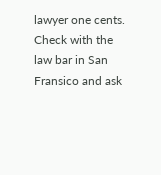lawyer one cents. Check with the law bar in San Fransico and ask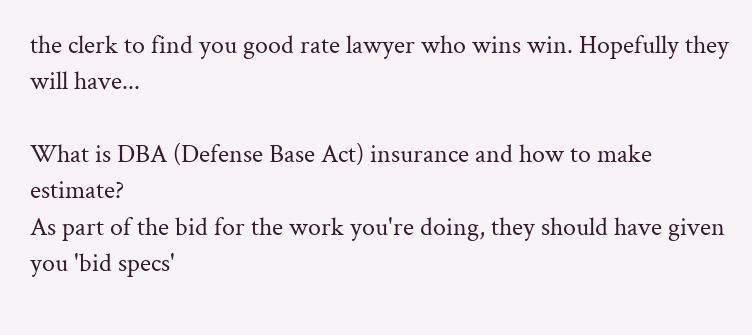the clerk to find you good rate lawyer who wins win. Hopefully they will have...

What is DBA (Defense Base Act) insurance and how to make estimate?
As part of the bid for the work you're doing, they should have given you 'bid specs'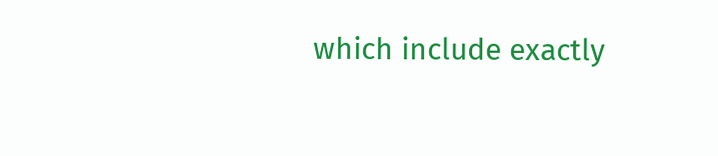which include exactly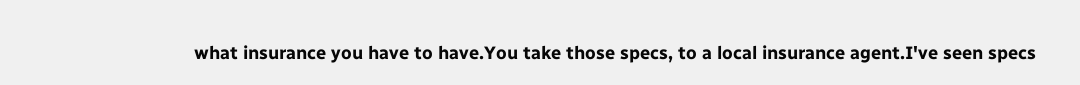what insurance you have to have.You take those specs, to a local insurance agent.I've seen specs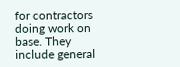for contractors doing work on base. They include general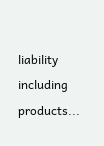liability including products...